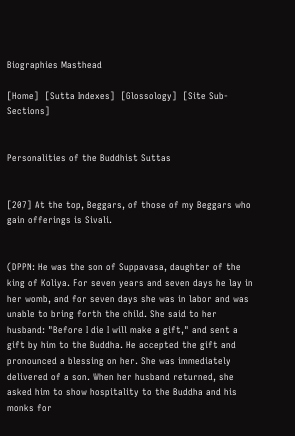Biographies Masthead

[Home]  [Sutta Indexes]  [Glossology]  [Site Sub-Sections]


Personalities of the Buddhist Suttas


[207] At the top, Beggars, of those of my Beggars who gain offerings is Sivali.


(DPPN: He was the son of Suppavasa, daughter of the king of Koliya. For seven years and seven days he lay in her womb, and for seven days she was in labor and was unable to bring forth the child. She said to her husband: "Before I die I will make a gift," and sent a gift by him to the Buddha. He accepted the gift and pronounced a blessing on her. She was immediately delivered of a son. When her husband returned, she asked him to show hospitality to the Buddha and his monks for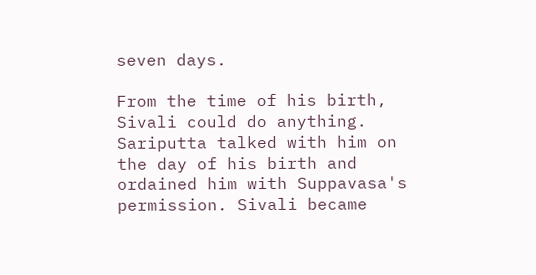seven days.

From the time of his birth, Sivali could do anything. Sariputta talked with him on the day of his birth and ordained him with Suppavasa's permission. Sivali became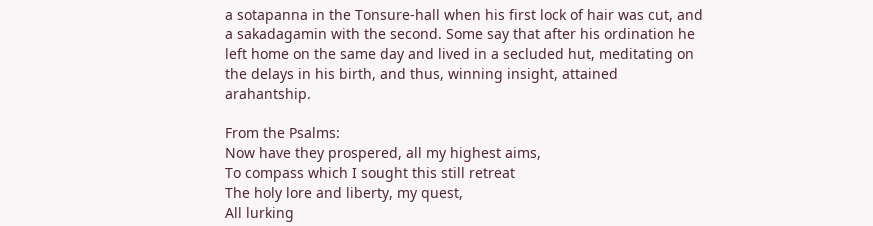a sotapanna in the Tonsure-hall when his first lock of hair was cut, and a sakadagamin with the second. Some say that after his ordination he left home on the same day and lived in a secluded hut, meditating on the delays in his birth, and thus, winning insight, attained arahantship.

From the Psalms:
Now have they prospered, all my highest aims,
To compass which I sought this still retreat
The holy lore and liberty, my quest,
All lurking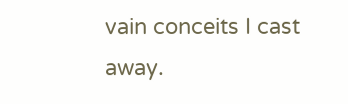vain conceits I cast away.